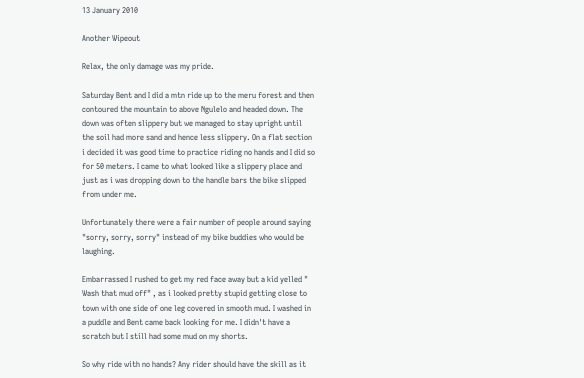13 January 2010

Another Wipeout

Relax, the only damage was my pride.

Saturday Bent and I did a mtn ride up to the meru forest and then contoured the mountain to above Ngulelo and headed down. The down was often slippery but we managed to stay upright until the soil had more sand and hence less slippery. On a flat section i decided it was good time to practice riding no hands and I did so for 50 meters. I came to what looked like a slippery place and just as i was dropping down to the handle bars the bike slipped from under me.

Unfortunately there were a fair number of people around saying "sorry, sorry, sorry" instead of my bike buddies who would be laughing.

Embarrassed I rushed to get my red face away but a kid yelled " Wash that mud off" , as i looked pretty stupid getting close to town with one side of one leg covered in smooth mud. I washed in a puddle and Bent came back looking for me. I didn't have a scratch but I still had some mud on my shorts.

So why ride with no hands? Any rider should have the skill as it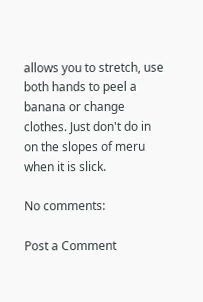allows you to stretch, use both hands to peel a banana or change clothes. Just don't do in on the slopes of meru when it is slick.

No comments:

Post a Comment